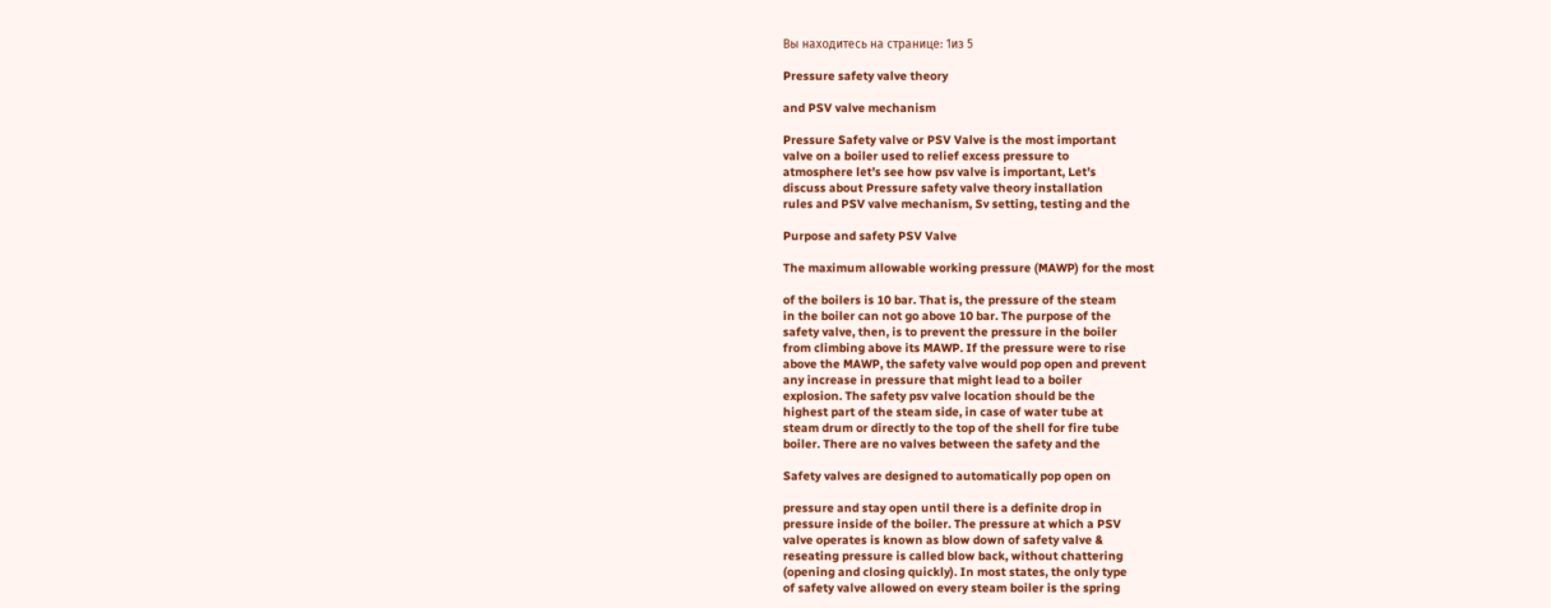Вы находитесь на странице: 1из 5

Pressure safety valve theory

and PSV valve mechanism

Pressure Safety valve or PSV Valve is the most important
valve on a boiler used to relief excess pressure to
atmosphere let’s see how psv valve is important, Let’s
discuss about Pressure safety valve theory installation
rules and PSV valve mechanism, Sv setting, testing and the

Purpose and safety PSV Valve

The maximum allowable working pressure (MAWP) for the most

of the boilers is 10 bar. That is, the pressure of the steam
in the boiler can not go above 10 bar. The purpose of the
safety valve, then, is to prevent the pressure in the boiler
from climbing above its MAWP. If the pressure were to rise
above the MAWP, the safety valve would pop open and prevent
any increase in pressure that might lead to a boiler
explosion. The safety psv valve location should be the
highest part of the steam side, in case of water tube at
steam drum or directly to the top of the shell for fire tube
boiler. There are no valves between the safety and the

Safety valves are designed to automatically pop open on

pressure and stay open until there is a definite drop in
pressure inside of the boiler. The pressure at which a PSV
valve operates is known as blow down of safety valve &
reseating pressure is called blow back, without chattering
(opening and closing quickly). In most states, the only type
of safety valve allowed on every steam boiler is the spring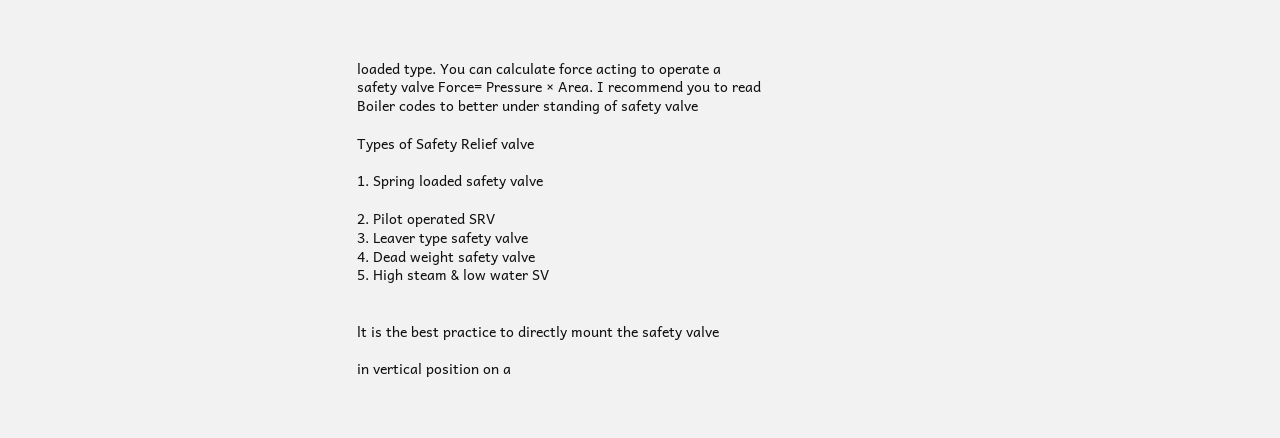loaded type. You can calculate force acting to operate a
safety valve Force= Pressure × Area. I recommend you to read
Boiler codes to better under standing of safety valve

Types of Safety Relief valve

1. Spring loaded safety valve

2. Pilot operated SRV
3. Leaver type safety valve
4. Dead weight safety valve
5. High steam & low water SV


lt is the best practice to directly mount the safety valve

in vertical position on a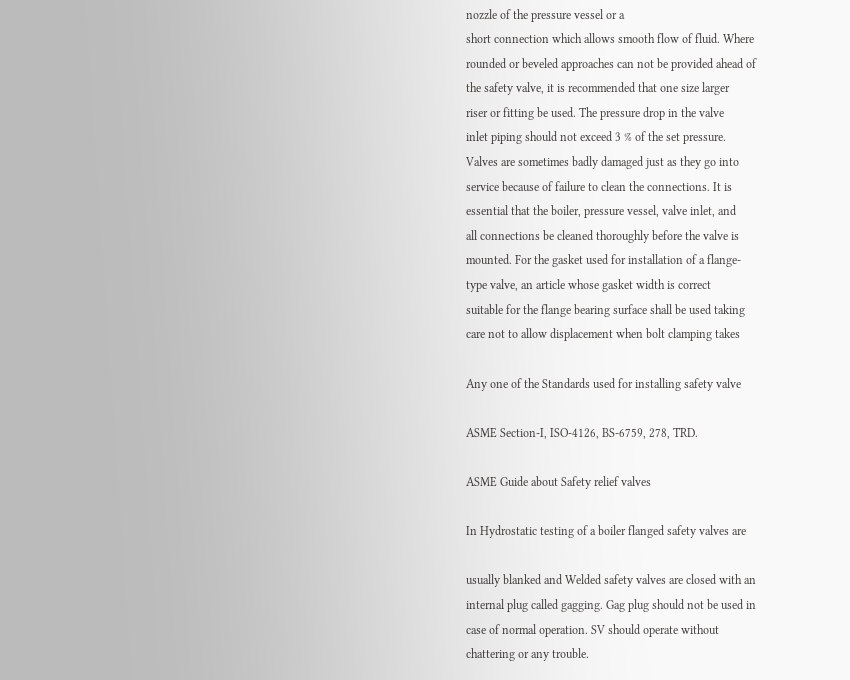nozzle of the pressure vessel or a
short connection which allows smooth flow of fluid. Where
rounded or beveled approaches can not be provided ahead of
the safety valve, it is recommended that one size larger
riser or fitting be used. The pressure drop in the valve
inlet piping should not exceed 3 % of the set pressure.
Valves are sometimes badly damaged just as they go into
service because of failure to clean the connections. It is
essential that the boiler, pressure vessel, valve inlet, and
all connections be cleaned thoroughly before the valve is
mounted. For the gasket used for installation of a flange-
type valve, an article whose gasket width is correct
suitable for the flange bearing surface shall be used taking
care not to allow displacement when bolt clamping takes

Any one of the Standards used for installing safety valve

ASME Section-I, ISO-4126, BS-6759, 278, TRD.

ASME Guide about Safety relief valves

In Hydrostatic testing of a boiler flanged safety valves are

usually blanked and Welded safety valves are closed with an
internal plug called gagging. Gag plug should not be used in
case of normal operation. SV should operate without
chattering or any trouble.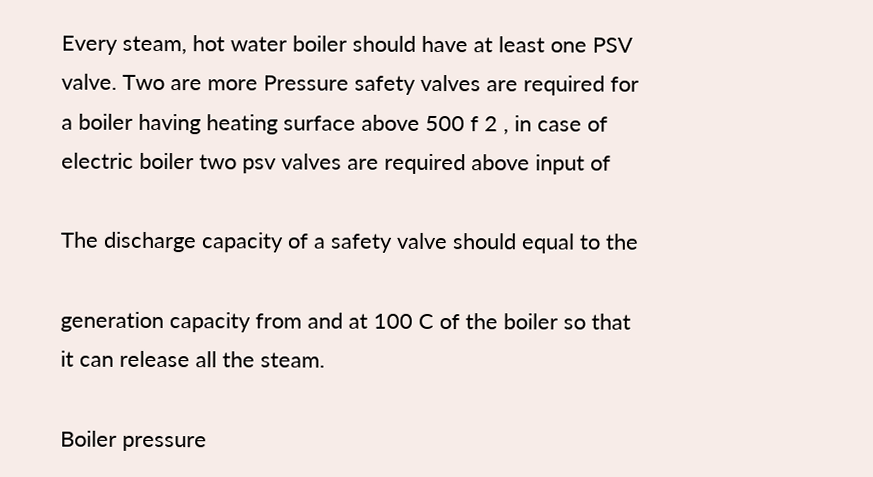Every steam, hot water boiler should have at least one PSV
valve. Two are more Pressure safety valves are required for
a boiler having heating surface above 500 f 2 , in case of
electric boiler two psv valves are required above input of

The discharge capacity of a safety valve should equal to the

generation capacity from and at 100 C of the boiler so that
it can release all the steam.

Boiler pressure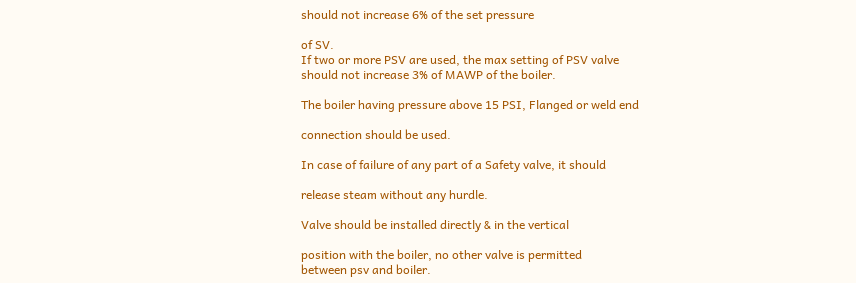should not increase 6% of the set pressure

of SV.
If two or more PSV are used, the max setting of PSV valve
should not increase 3% of MAWP of the boiler.

The boiler having pressure above 15 PSI, Flanged or weld end

connection should be used.

In case of failure of any part of a Safety valve, it should

release steam without any hurdle.

Valve should be installed directly & in the vertical

position with the boiler, no other valve is permitted
between psv and boiler.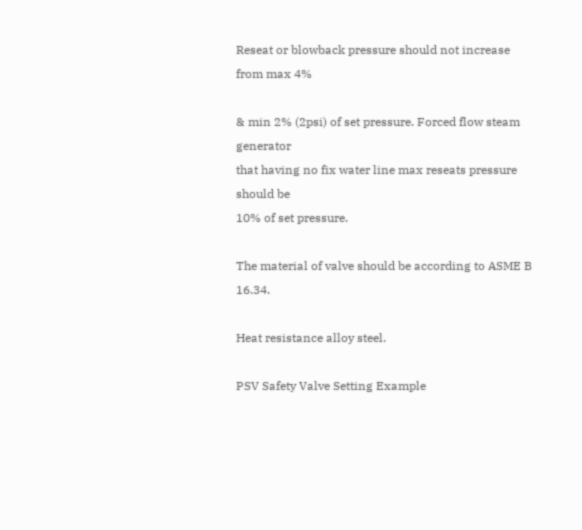Reseat or blowback pressure should not increase from max 4%

& min 2% (2psi) of set pressure. Forced flow steam generator
that having no fix water line max reseats pressure should be
10% of set pressure.

The material of valve should be according to ASME B 16.34.

Heat resistance alloy steel.

PSV Safety Valve Setting Example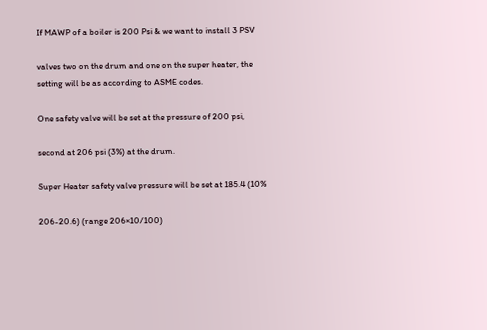If MAWP of a boiler is 200 Psi & we want to install 3 PSV

valves two on the drum and one on the super heater, the
setting will be as according to ASME codes.

One safety valve will be set at the pressure of 200 psi,

second at 206 psi (3%) at the drum.

Super Heater safety valve pressure will be set at 185.4 (10%

206-20.6) (range 206×10/100)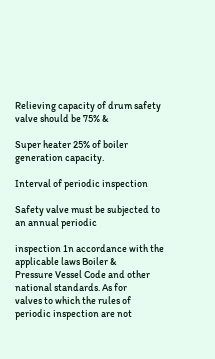Relieving capacity of drum safety valve should be 75% &

Super heater 25% of boiler generation capacity.

Interval of periodic inspection

Safety valve must be subjected to an annual periodic

inspection 1n accordance with the applicable laws Boiler &
Pressure Vessel Code and other national standards. As for
valves to which the rules of periodic inspection are not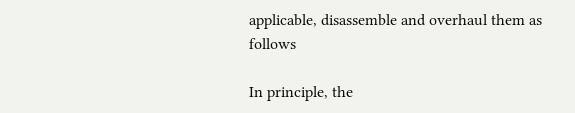applicable, disassemble and overhaul them as follows

In principle, the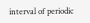interval of periodic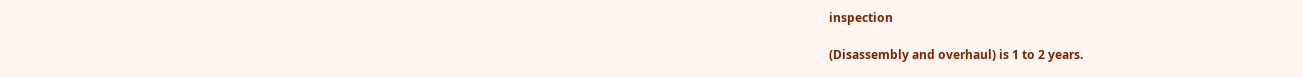inspection

(Disassembly and overhaul) is 1 to 2 years.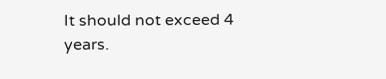It should not exceed 4 years.